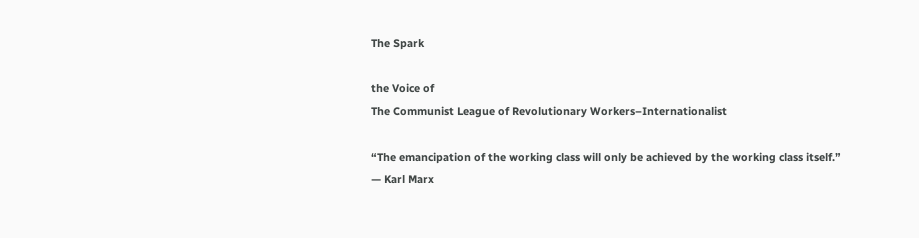The Spark

the Voice of
The Communist League of Revolutionary Workers–Internationalist

“The emancipation of the working class will only be achieved by the working class itself.”
— Karl Marx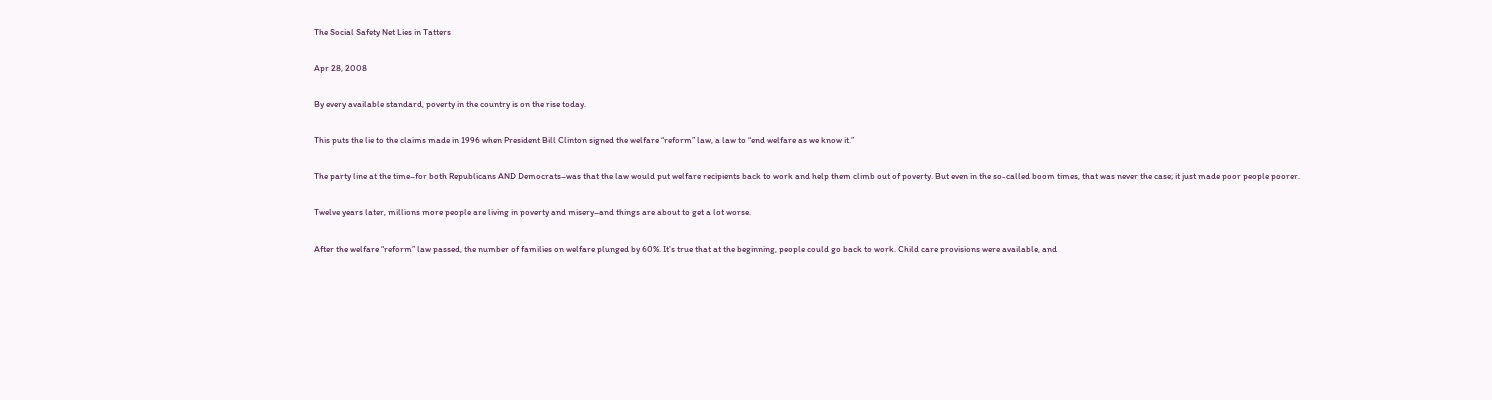The Social Safety Net Lies in Tatters

Apr 28, 2008

By every available standard, poverty in the country is on the rise today.

This puts the lie to the claims made in 1996 when President Bill Clinton signed the welfare “reform” law, a law to “end welfare as we know it.”

The party line at the time–for both Republicans AND Democrats–was that the law would put welfare recipients back to work and help them climb out of poverty. But even in the so-called boom times, that was never the case; it just made poor people poorer.

Twelve years later, millions more people are living in poverty and misery–and things are about to get a lot worse.

After the welfare “reform” law passed, the number of families on welfare plunged by 60%. It’s true that at the beginning, people could go back to work. Child care provisions were available, and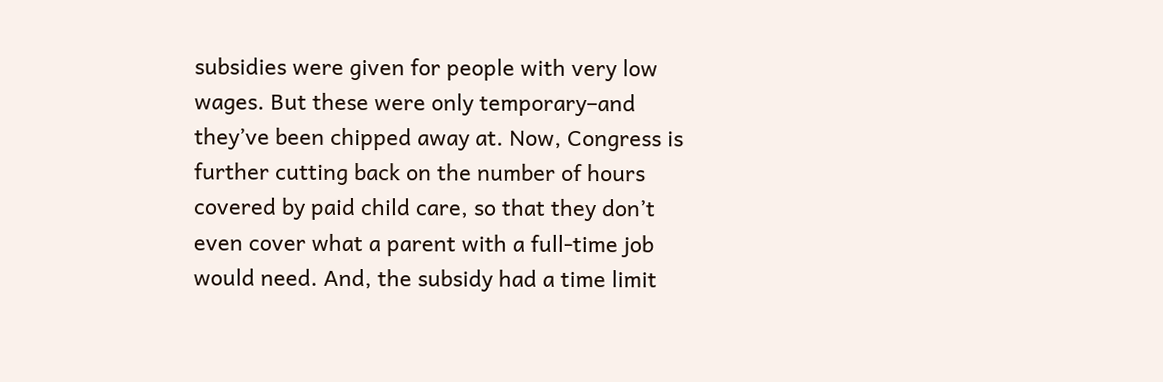subsidies were given for people with very low wages. But these were only temporary–and they’ve been chipped away at. Now, Congress is further cutting back on the number of hours covered by paid child care, so that they don’t even cover what a parent with a full-time job would need. And, the subsidy had a time limit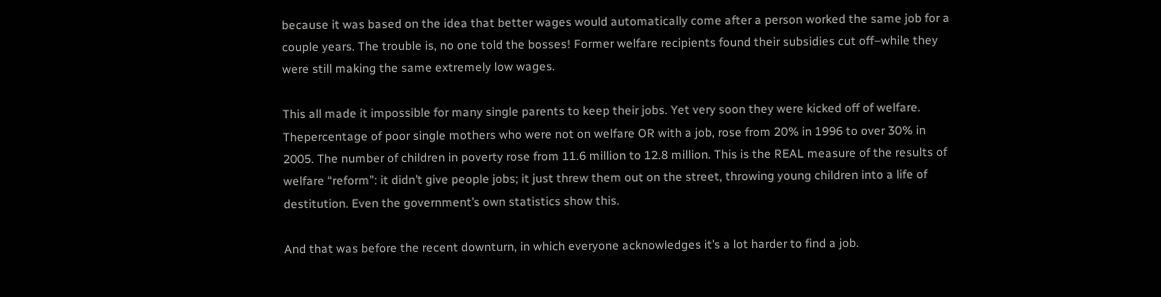because it was based on the idea that better wages would automatically come after a person worked the same job for a couple years. The trouble is, no one told the bosses! Former welfare recipients found their subsidies cut off–while they were still making the same extremely low wages.

This all made it impossible for many single parents to keep their jobs. Yet very soon they were kicked off of welfare. Thepercentage of poor single mothers who were not on welfare OR with a job, rose from 20% in 1996 to over 30% in 2005. The number of children in poverty rose from 11.6 million to 12.8 million. This is the REAL measure of the results of welfare “reform”: it didn’t give people jobs; it just threw them out on the street, throwing young children into a life of destitution. Even the government’s own statistics show this.

And that was before the recent downturn, in which everyone acknowledges it’s a lot harder to find a job.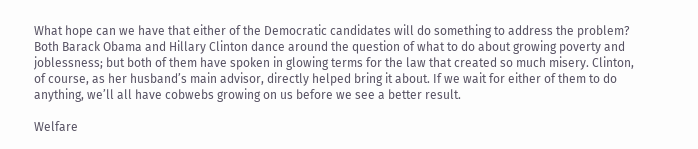What hope can we have that either of the Democratic candidates will do something to address the problem? Both Barack Obama and Hillary Clinton dance around the question of what to do about growing poverty and joblessness; but both of them have spoken in glowing terms for the law that created so much misery. Clinton, of course, as her husband’s main advisor, directly helped bring it about. If we wait for either of them to do anything, we’ll all have cobwebs growing on us before we see a better result.

Welfare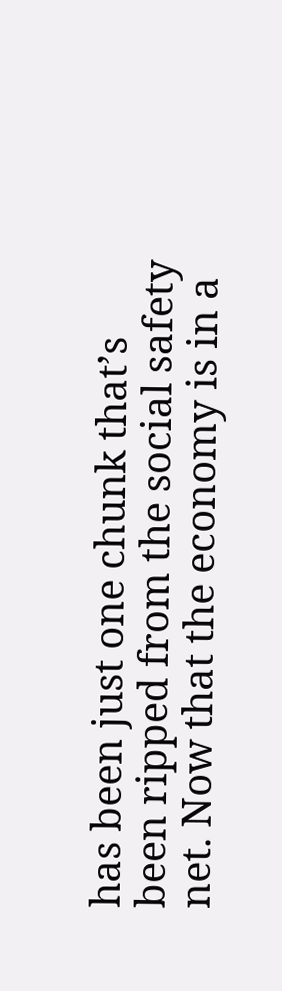has been just one chunk that’s been ripped from the social safety net. Now that the economy is in a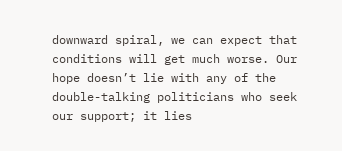downward spiral, we can expect that conditions will get much worse. Our hope doesn’t lie with any of the double-talking politicians who seek our support; it lies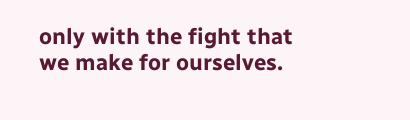only with the fight that we make for ourselves.